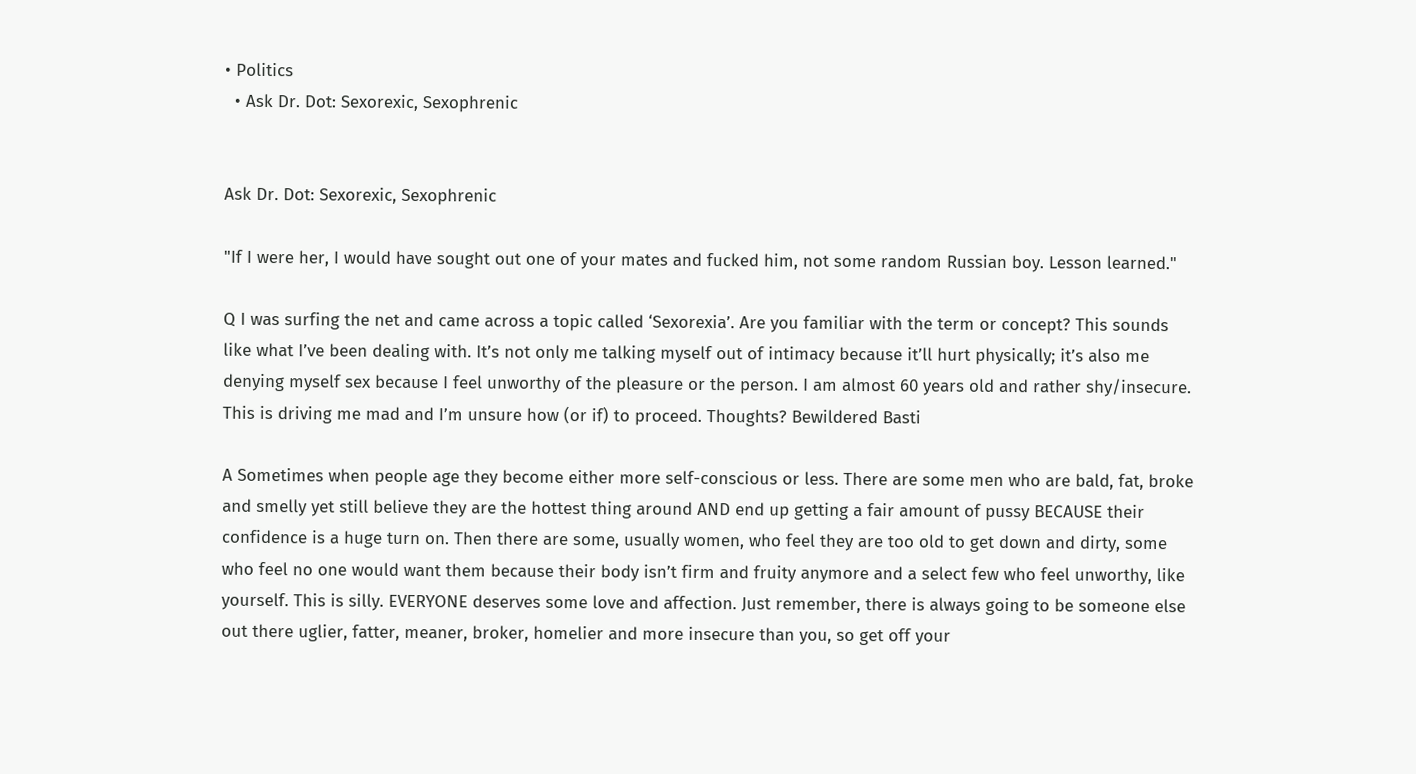• Politics
  • Ask Dr. Dot: Sexorexic, Sexophrenic


Ask Dr. Dot: Sexorexic, Sexophrenic

"If I were her, I would have sought out one of your mates and fucked him, not some random Russian boy. Lesson learned."

Q I was surfing the net and came across a topic called ‘Sexorexia’. Are you familiar with the term or concept? This sounds like what I’ve been dealing with. It’s not only me talking myself out of intimacy because it’ll hurt physically; it’s also me denying myself sex because I feel unworthy of the pleasure or the person. I am almost 60 years old and rather shy/insecure. This is driving me mad and I’m unsure how (or if) to proceed. Thoughts? Bewildered Basti

A Sometimes when people age they become either more self-conscious or less. There are some men who are bald, fat, broke and smelly yet still believe they are the hottest thing around AND end up getting a fair amount of pussy BECAUSE their confidence is a huge turn on. Then there are some, usually women, who feel they are too old to get down and dirty, some who feel no one would want them because their body isn’t firm and fruity anymore and a select few who feel unworthy, like yourself. This is silly. EVERYONE deserves some love and affection. Just remember, there is always going to be someone else out there uglier, fatter, meaner, broker, homelier and more insecure than you, so get off your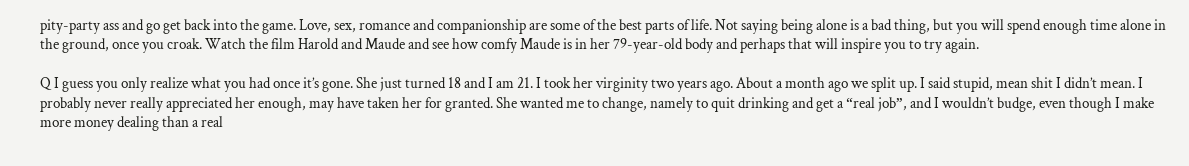pity-party ass and go get back into the game. Love, sex, romance and companionship are some of the best parts of life. Not saying being alone is a bad thing, but you will spend enough time alone in the ground, once you croak. Watch the film Harold and Maude and see how comfy Maude is in her 79-year-old body and perhaps that will inspire you to try again.

Q I guess you only realize what you had once it’s gone. She just turned 18 and I am 21. I took her virginity two years ago. About a month ago we split up. I said stupid, mean shit I didn’t mean. I probably never really appreciated her enough, may have taken her for granted. She wanted me to change, namely to quit drinking and get a “real job”, and I wouldn’t budge, even though I make more money dealing than a real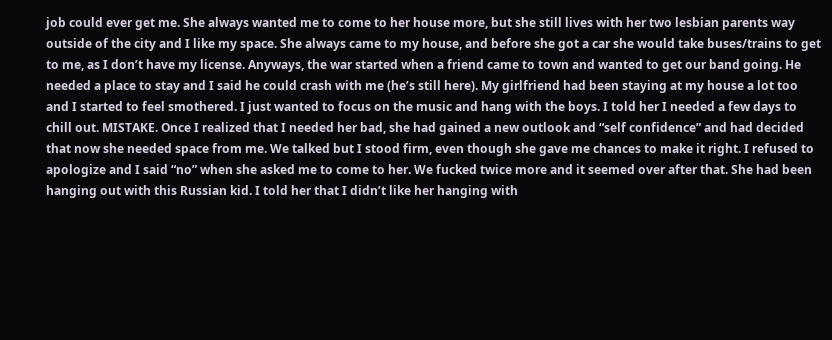job could ever get me. She always wanted me to come to her house more, but she still lives with her two lesbian parents way outside of the city and I like my space. She always came to my house, and before she got a car she would take buses/trains to get to me, as I don’t have my license. Anyways, the war started when a friend came to town and wanted to get our band going. He needed a place to stay and I said he could crash with me (he’s still here). My girlfriend had been staying at my house a lot too and I started to feel smothered. I just wanted to focus on the music and hang with the boys. I told her I needed a few days to chill out. MISTAKE. Once I realized that I needed her bad, she had gained a new outlook and “self confidence” and had decided that now she needed space from me. We talked but I stood firm, even though she gave me chances to make it right. I refused to apologize and I said “no” when she asked me to come to her. We fucked twice more and it seemed over after that. She had been hanging out with this Russian kid. I told her that I didn’t like her hanging with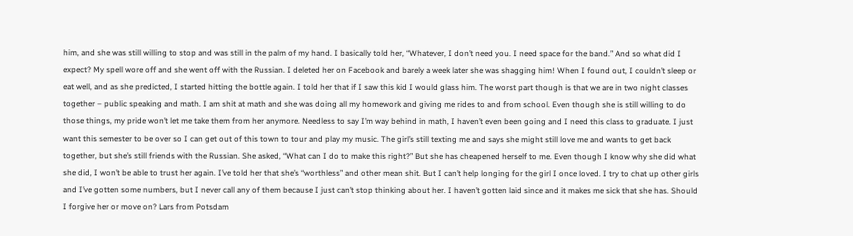him, and she was still willing to stop and was still in the palm of my hand. I basically told her, “Whatever, I don’t need you. I need space for the band.” And so what did I expect? My spell wore off and she went off with the Russian. I deleted her on Facebook and barely a week later she was shagging him! When I found out, I couldn’t sleep or eat well, and as she predicted, I started hitting the bottle again. I told her that if I saw this kid I would glass him. The worst part though is that we are in two night classes together – public speaking and math. I am shit at math and she was doing all my homework and giving me rides to and from school. Even though she is still willing to do those things, my pride won’t let me take them from her anymore. Needless to say I’m way behind in math, I haven’t even been going and I need this class to graduate. I just want this semester to be over so I can get out of this town to tour and play my music. The girl’s still texting me and says she might still love me and wants to get back together, but she’s still friends with the Russian. She asked, “What can I do to make this right?” But she has cheapened herself to me. Even though I know why she did what she did, I won’t be able to trust her again. I’ve told her that she’s “worthless” and other mean shit. But I can’t help longing for the girl I once loved. I try to chat up other girls and I’ve gotten some numbers, but I never call any of them because I just can’t stop thinking about her. I haven’t gotten laid since and it makes me sick that she has. Should I forgive her or move on? Lars from Potsdam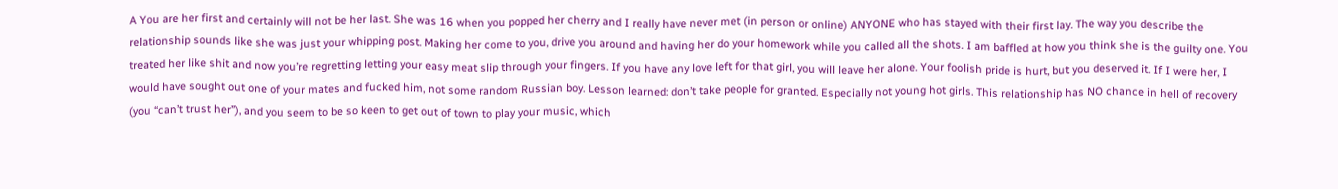A You are her first and certainly will not be her last. She was 16 when you popped her cherry and I really have never met (in person or online) ANYONE who has stayed with their first lay. The way you describe the relationship sounds like she was just your whipping post. Making her come to you, drive you around and having her do your homework while you called all the shots. I am baffled at how you think she is the guilty one. You treated her like shit and now you’re regretting letting your easy meat slip through your fingers. If you have any love left for that girl, you will leave her alone. Your foolish pride is hurt, but you deserved it. If I were her, I would have sought out one of your mates and fucked him, not some random Russian boy. Lesson learned: don’t take people for granted. Especially not young hot girls. This relationship has NO chance in hell of recovery (you “can’t trust her”), and you seem to be so keen to get out of town to play your music, which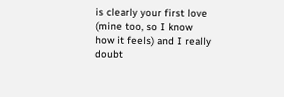is clearly your first love (mine too, so I know how it feels) and I really doubt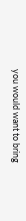you would want to bring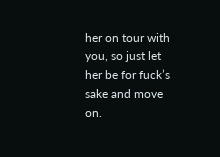her on tour with you, so just let her be for fuck’s sake and move on.